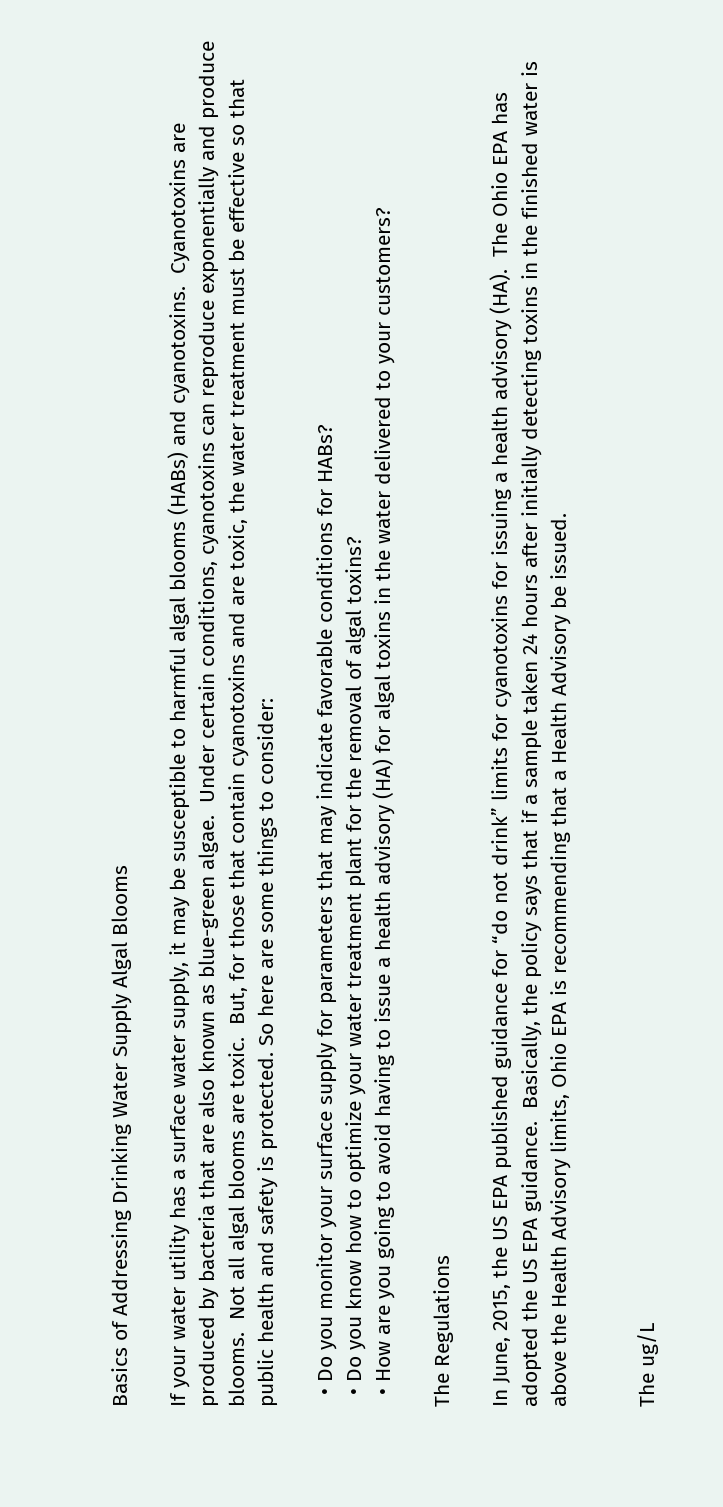Basics of Addressing Drinking Water Supply Algal Blooms

If your water utility has a surface water supply, it may be susceptible to harmful algal blooms (HABs) and cyanotoxins.  Cyanotoxins are produced by bacteria that are also known as blue-green algae.  Under certain conditions, cyanotoxins can reproduce exponentially and produce blooms.  Not all algal blooms are toxic.  But, for those that contain cyanotoxins and are toxic, the water treatment must be effective so that public health and safety is protected. So here are some things to consider:

  • Do you monitor your surface supply for parameters that may indicate favorable conditions for HABs?
  • Do you know how to optimize your water treatment plant for the removal of algal toxins?
  • How are you going to avoid having to issue a health advisory (HA) for algal toxins in the water delivered to your customers?

The Regulations

In June, 2015, the US EPA published guidance for “do not drink” limits for cyanotoxins for issuing a health advisory (HA).  The Ohio EPA has adopted the US EPA guidance.  Basically, the policy says that if a sample taken 24 hours after initially detecting toxins in the finished water is above the Health Advisory limits, Ohio EPA is recommending that a Health Advisory be issued.


The ug/L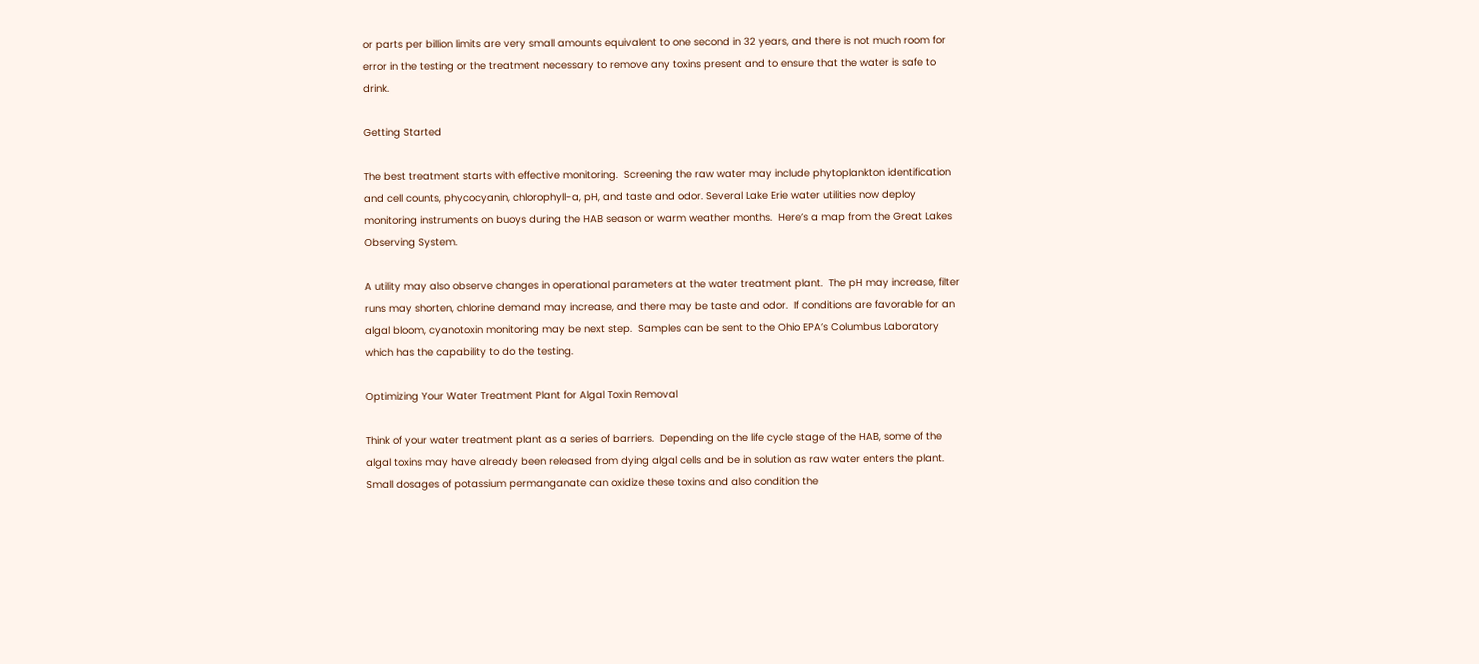or parts per billion limits are very small amounts equivalent to one second in 32 years, and there is not much room for error in the testing or the treatment necessary to remove any toxins present and to ensure that the water is safe to drink.

Getting Started

The best treatment starts with effective monitoring.  Screening the raw water may include phytoplankton identification and cell counts, phycocyanin, chlorophyll-a, pH, and taste and odor. Several Lake Erie water utilities now deploy monitoring instruments on buoys during the HAB season or warm weather months.  Here’s a map from the Great Lakes Observing System.

A utility may also observe changes in operational parameters at the water treatment plant.  The pH may increase, filter runs may shorten, chlorine demand may increase, and there may be taste and odor.  If conditions are favorable for an algal bloom, cyanotoxin monitoring may be next step.  Samples can be sent to the Ohio EPA’s Columbus Laboratory which has the capability to do the testing.

Optimizing Your Water Treatment Plant for Algal Toxin Removal

Think of your water treatment plant as a series of barriers.  Depending on the life cycle stage of the HAB, some of the algal toxins may have already been released from dying algal cells and be in solution as raw water enters the plant.  Small dosages of potassium permanganate can oxidize these toxins and also condition the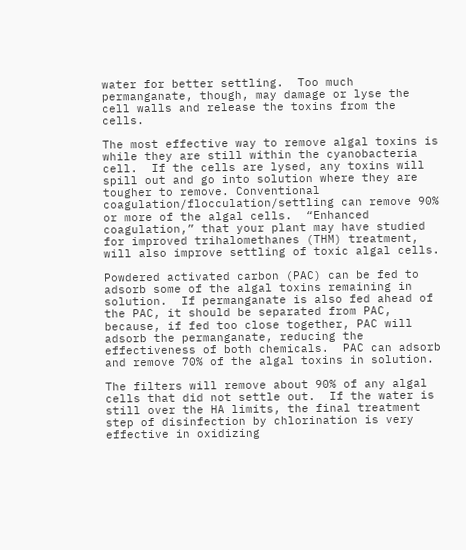water for better settling.  Too much permanganate, though, may damage or lyse the cell walls and release the toxins from the cells.

The most effective way to remove algal toxins is while they are still within the cyanobacteria cell.  If the cells are lysed, any toxins will spill out and go into solution where they are tougher to remove. Conventional coagulation/flocculation/settling can remove 90% or more of the algal cells.  “Enhanced coagulation,” that your plant may have studied for improved trihalomethanes (THM) treatment, will also improve settling of toxic algal cells.

Powdered activated carbon (PAC) can be fed to adsorb some of the algal toxins remaining in solution.  If permanganate is also fed ahead of the PAC, it should be separated from PAC, because, if fed too close together, PAC will adsorb the permanganate, reducing the effectiveness of both chemicals.  PAC can adsorb and remove 70% of the algal toxins in solution.

The filters will remove about 90% of any algal cells that did not settle out.  If the water is still over the HA limits, the final treatment step of disinfection by chlorination is very effective in oxidizing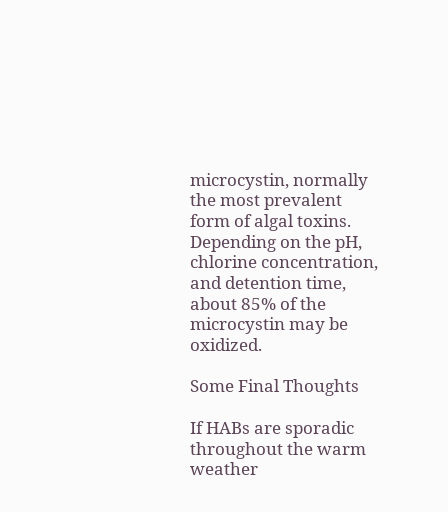microcystin, normally the most prevalent form of algal toxins.  Depending on the pH, chlorine concentration, and detention time, about 85% of the microcystin may be oxidized.

Some Final Thoughts

If HABs are sporadic throughout the warm weather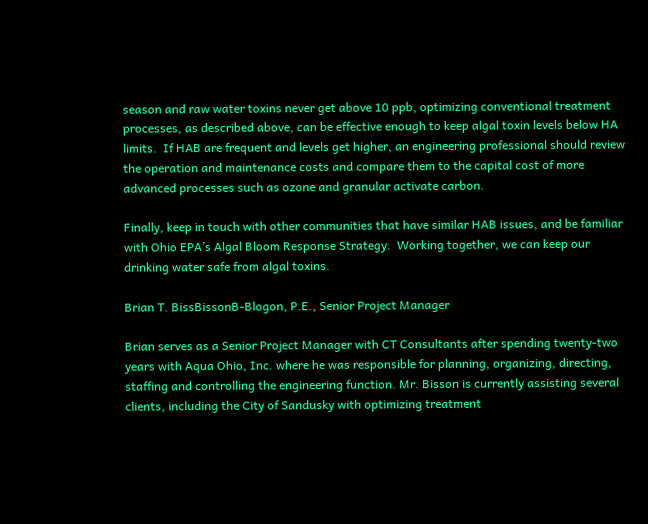season and raw water toxins never get above 10 ppb, optimizing conventional treatment processes, as described above, can be effective enough to keep algal toxin levels below HA limits.  If HAB are frequent and levels get higher, an engineering professional should review the operation and maintenance costs and compare them to the capital cost of more advanced processes such as ozone and granular activate carbon.

Finally, keep in touch with other communities that have similar HAB issues, and be familiar with Ohio EPA’s Algal Bloom Response Strategy.  Working together, we can keep our drinking water safe from algal toxins.

Brian T. BissBissonB-Blogon, P.E., Senior Project Manager

Brian serves as a Senior Project Manager with CT Consultants after spending twenty-two years with Aqua Ohio, Inc. where he was responsible for planning, organizing, directing, staffing and controlling the engineering function. Mr. Bisson is currently assisting several clients, including the City of Sandusky with optimizing treatment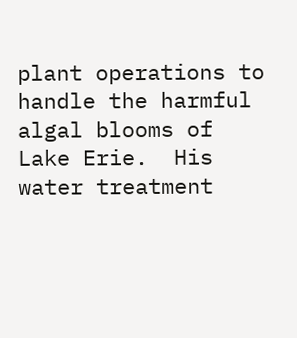plant operations to handle the harmful algal blooms of Lake Erie.  His water treatment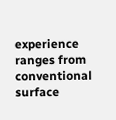experience ranges from conventional surface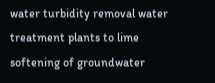water turbidity removal water treatment plants to lime softening of groundwater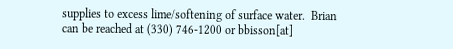supplies to excess lime/softening of surface water.  Brian can be reached at (330) 746-1200 or bbisson[at]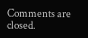Comments are closed.